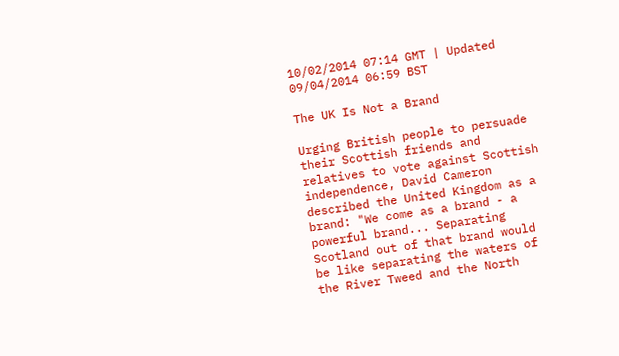10/02/2014 07:14 GMT | Updated 09/04/2014 06:59 BST

The UK Is Not a Brand

Urging British people to persuade their Scottish friends and relatives to vote against Scottish independence, David Cameron described the United Kingdom as a brand: "We come as a brand - a powerful brand... Separating Scotland out of that brand would be like separating the waters of the River Tweed and the North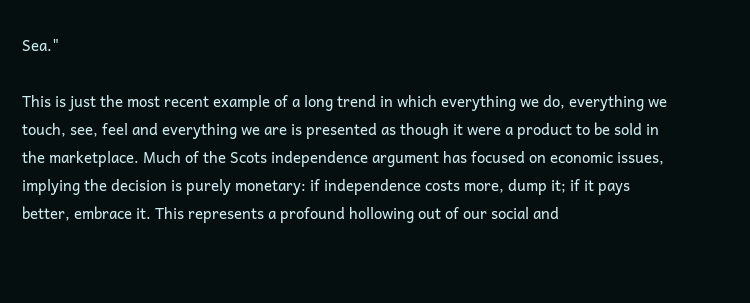Sea."

This is just the most recent example of a long trend in which everything we do, everything we touch, see, feel and everything we are is presented as though it were a product to be sold in the marketplace. Much of the Scots independence argument has focused on economic issues, implying the decision is purely monetary: if independence costs more, dump it; if it pays better, embrace it. This represents a profound hollowing out of our social and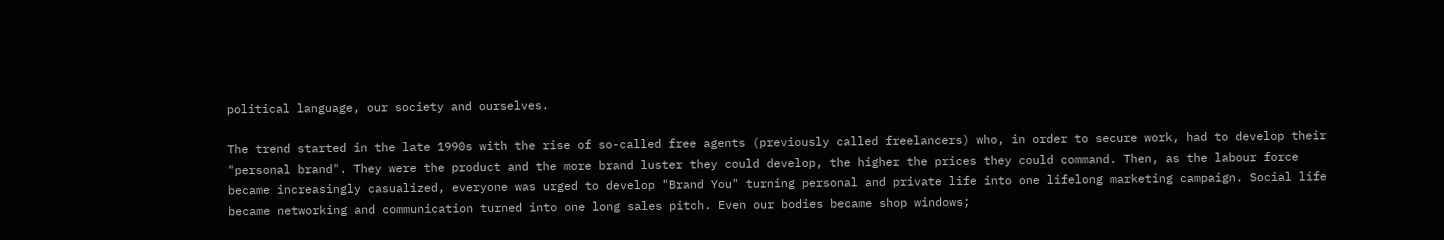political language, our society and ourselves.

The trend started in the late 1990s with the rise of so-called free agents (previously called freelancers) who, in order to secure work, had to develop their "personal brand". They were the product and the more brand luster they could develop, the higher the prices they could command. Then, as the labour force became increasingly casualized, everyone was urged to develop "Brand You" turning personal and private life into one lifelong marketing campaign. Social life became networking and communication turned into one long sales pitch. Even our bodies became shop windows;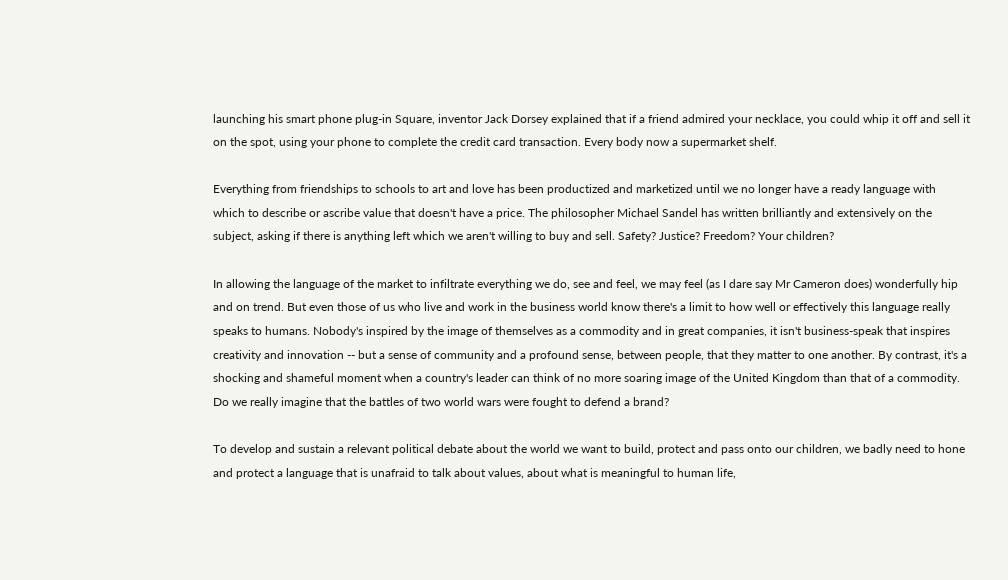launching his smart phone plug-in Square, inventor Jack Dorsey explained that if a friend admired your necklace, you could whip it off and sell it on the spot, using your phone to complete the credit card transaction. Every body now a supermarket shelf.

Everything from friendships to schools to art and love has been productized and marketized until we no longer have a ready language with which to describe or ascribe value that doesn't have a price. The philosopher Michael Sandel has written brilliantly and extensively on the subject, asking if there is anything left which we aren't willing to buy and sell. Safety? Justice? Freedom? Your children?

In allowing the language of the market to infiltrate everything we do, see and feel, we may feel (as I dare say Mr Cameron does) wonderfully hip and on trend. But even those of us who live and work in the business world know there's a limit to how well or effectively this language really speaks to humans. Nobody's inspired by the image of themselves as a commodity and in great companies, it isn't business-speak that inspires creativity and innovation -- but a sense of community and a profound sense, between people, that they matter to one another. By contrast, it's a shocking and shameful moment when a country's leader can think of no more soaring image of the United Kingdom than that of a commodity. Do we really imagine that the battles of two world wars were fought to defend a brand?

To develop and sustain a relevant political debate about the world we want to build, protect and pass onto our children, we badly need to hone and protect a language that is unafraid to talk about values, about what is meaningful to human life,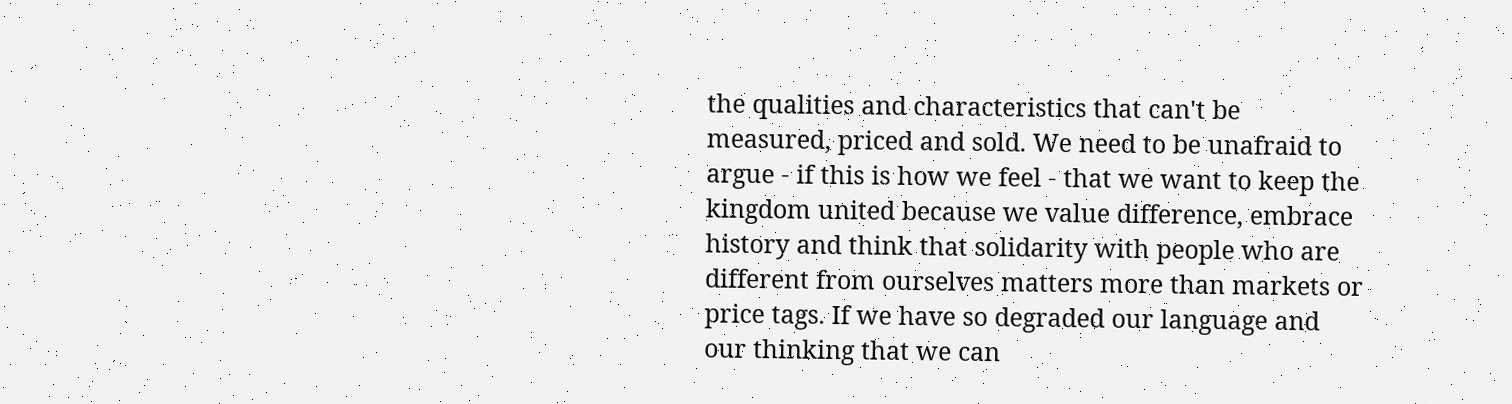the qualities and characteristics that can't be measured, priced and sold. We need to be unafraid to argue - if this is how we feel - that we want to keep the kingdom united because we value difference, embrace history and think that solidarity with people who are different from ourselves matters more than markets or price tags. If we have so degraded our language and our thinking that we can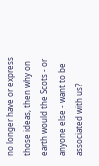no longer have or express those ideas, then why on earth would the Scots - or anyone else - want to be associated with us?